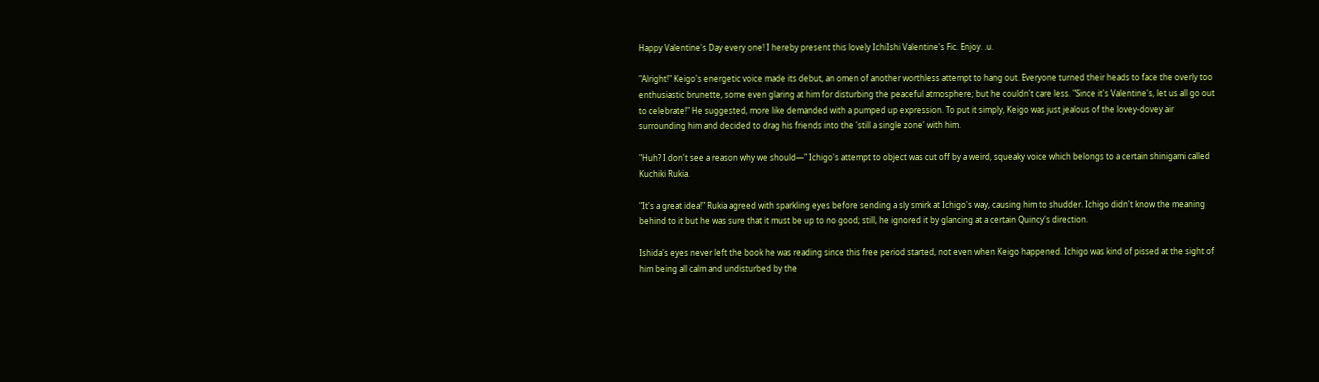Happy Valentine's Day every one! I hereby present this lovely IchiIshi Valentine's Fic. Enjoy. .u.

"Alright!" Keigo's energetic voice made its debut, an omen of another worthless attempt to hang out. Everyone turned their heads to face the overly too enthusiastic brunette, some even glaring at him for disturbing the peaceful atmosphere; but he couldn't care less. "Since it's Valentine's, let us all go out to celebrate!" He suggested, more like demanded with a pumped up expression. To put it simply, Keigo was just jealous of the lovey-dovey air surrounding him and decided to drag his friends into the 'still a single zone' with him.

"Huh? I don't see a reason why we should—" Ichigo's attempt to object was cut off by a weird, squeaky voice which belongs to a certain shinigami called Kuchiki Rukia.

"It's a great idea!" Rukia agreed with sparkling eyes before sending a sly smirk at Ichigo's way, causing him to shudder. Ichigo didn't know the meaning behind to it but he was sure that it must be up to no good; still, he ignored it by glancing at a certain Quincy's direction.

Ishida's eyes never left the book he was reading since this free period started, not even when Keigo happened. Ichigo was kind of pissed at the sight of him being all calm and undisturbed by the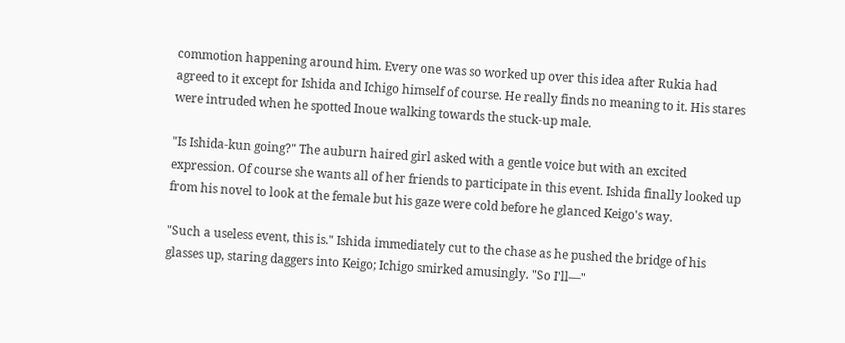commotion happening around him. Every one was so worked up over this idea after Rukia had agreed to it except for Ishida and Ichigo himself of course. He really finds no meaning to it. His stares were intruded when he spotted Inoue walking towards the stuck-up male.

"Is Ishida-kun going?" The auburn haired girl asked with a gentle voice but with an excited expression. Of course she wants all of her friends to participate in this event. Ishida finally looked up from his novel to look at the female but his gaze were cold before he glanced Keigo's way.

"Such a useless event, this is." Ishida immediately cut to the chase as he pushed the bridge of his glasses up, staring daggers into Keigo; Ichigo smirked amusingly. "So I'll—"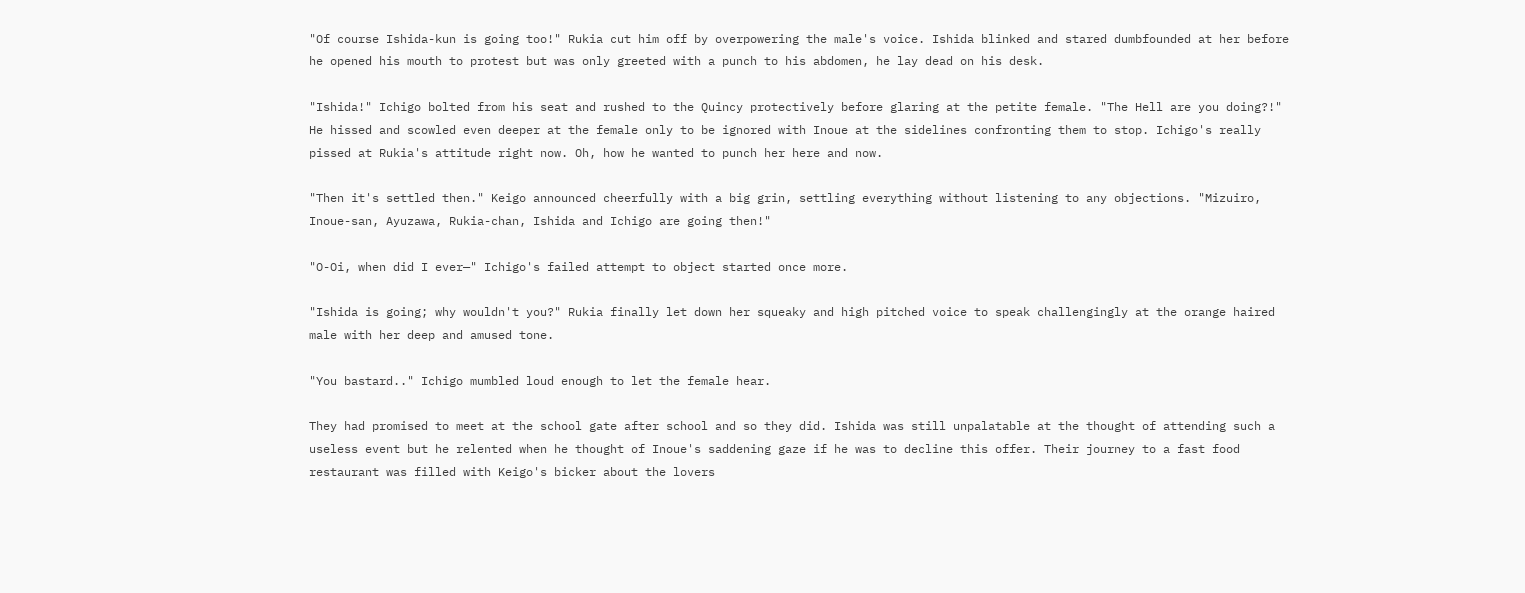"Of course Ishida-kun is going too!" Rukia cut him off by overpowering the male's voice. Ishida blinked and stared dumbfounded at her before he opened his mouth to protest but was only greeted with a punch to his abdomen, he lay dead on his desk.

"Ishida!" Ichigo bolted from his seat and rushed to the Quincy protectively before glaring at the petite female. "The Hell are you doing?!" He hissed and scowled even deeper at the female only to be ignored with Inoue at the sidelines confronting them to stop. Ichigo's really pissed at Rukia's attitude right now. Oh, how he wanted to punch her here and now.

"Then it's settled then." Keigo announced cheerfully with a big grin, settling everything without listening to any objections. "Mizuiro, Inoue-san, Ayuzawa, Rukia-chan, Ishida and Ichigo are going then!"

"O-Oi, when did I ever—" Ichigo's failed attempt to object started once more.

"Ishida is going; why wouldn't you?" Rukia finally let down her squeaky and high pitched voice to speak challengingly at the orange haired male with her deep and amused tone.

"You bastard.." Ichigo mumbled loud enough to let the female hear.

They had promised to meet at the school gate after school and so they did. Ishida was still unpalatable at the thought of attending such a useless event but he relented when he thought of Inoue's saddening gaze if he was to decline this offer. Their journey to a fast food restaurant was filled with Keigo's bicker about the lovers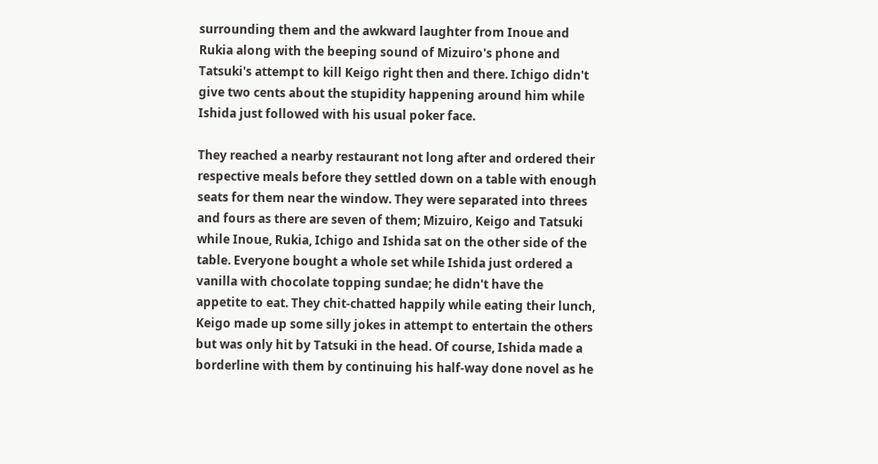surrounding them and the awkward laughter from Inoue and Rukia along with the beeping sound of Mizuiro's phone and Tatsuki's attempt to kill Keigo right then and there. Ichigo didn't give two cents about the stupidity happening around him while Ishida just followed with his usual poker face.

They reached a nearby restaurant not long after and ordered their respective meals before they settled down on a table with enough seats for them near the window. They were separated into threes and fours as there are seven of them; Mizuiro, Keigo and Tatsuki while Inoue, Rukia, Ichigo and Ishida sat on the other side of the table. Everyone bought a whole set while Ishida just ordered a vanilla with chocolate topping sundae; he didn't have the appetite to eat. They chit-chatted happily while eating their lunch, Keigo made up some silly jokes in attempt to entertain the others but was only hit by Tatsuki in the head. Of course, Ishida made a borderline with them by continuing his half-way done novel as he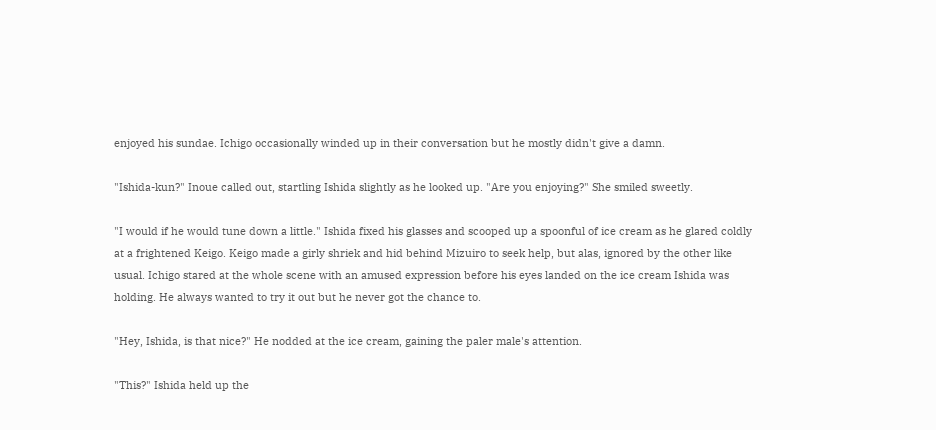enjoyed his sundae. Ichigo occasionally winded up in their conversation but he mostly didn't give a damn.

"Ishida-kun?" Inoue called out, startling Ishida slightly as he looked up. "Are you enjoying?" She smiled sweetly.

"I would if he would tune down a little." Ishida fixed his glasses and scooped up a spoonful of ice cream as he glared coldly at a frightened Keigo. Keigo made a girly shriek and hid behind Mizuiro to seek help, but alas, ignored by the other like usual. Ichigo stared at the whole scene with an amused expression before his eyes landed on the ice cream Ishida was holding. He always wanted to try it out but he never got the chance to.

"Hey, Ishida, is that nice?" He nodded at the ice cream, gaining the paler male's attention.

"This?" Ishida held up the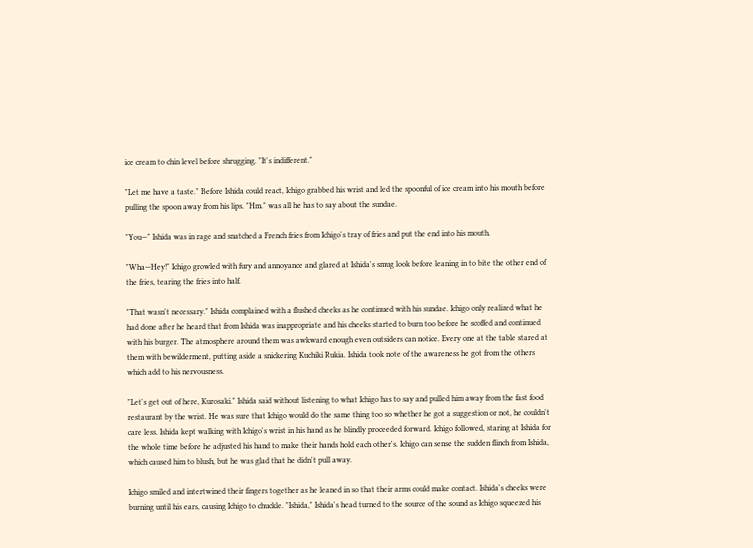ice cream to chin level before shrugging. "It's indifferent."

"Let me have a taste." Before Ishida could react, Ichigo grabbed his wrist and led the spoonful of ice cream into his mouth before pulling the spoon away from his lips. "Hm." was all he has to say about the sundae.

"You—" Ishida was in rage and snatched a French fries from Ichigo's tray of fries and put the end into his mouth.

"Wha—Hey!" Ichigo growled with fury and annoyance and glared at Ishida's smug look before leaning in to bite the other end of the fries, tearing the fries into half.

"That wasn't necessary." Ishida complained with a flushed cheeks as he continued with his sundae. Ichigo only realized what he had done after he heard that from Ishida was inappropriate and his cheeks started to burn too before he scoffed and continued with his burger. The atmosphere around them was awkward enough even outsiders can notice. Every one at the table stared at them with bewilderment, putting aside a snickering Kuchiki Rukia. Ishida took note of the awareness he got from the others which add to his nervousness.

"Let's get out of here, Kurosaki." Ishida said without listening to what Ichigo has to say and pulled him away from the fast food restaurant by the wrist. He was sure that Ichigo would do the same thing too so whether he got a suggestion or not, he couldn't care less. Ishida kept walking with Ichigo's wrist in his hand as he blindly proceeded forward. Ichigo followed, staring at Ishida for the whole time before he adjusted his hand to make their hands hold each other's. Ichigo can sense the sudden flinch from Ishida, which caused him to blush, but he was glad that he didn't pull away.

Ichigo smiled and intertwined their fingers together as he leaned in so that their arms could make contact. Ishida's cheeks were burning until his ears, causing Ichigo to chuckle. "Ishida," Ishida's head turned to the source of the sound as Ichigo squeezed his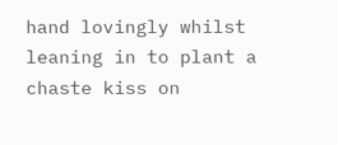hand lovingly whilst leaning in to plant a chaste kiss on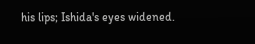his lips; Ishida's eyes widened.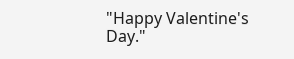"Happy Valentine's Day."